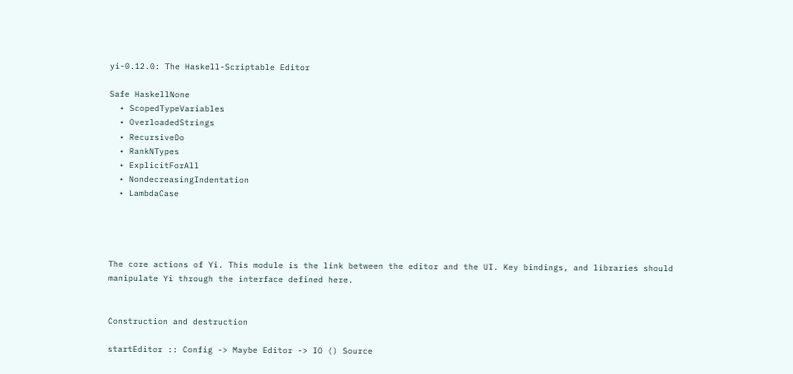yi-0.12.0: The Haskell-Scriptable Editor

Safe HaskellNone
  • ScopedTypeVariables
  • OverloadedStrings
  • RecursiveDo
  • RankNTypes
  • ExplicitForAll
  • NondecreasingIndentation
  • LambdaCase




The core actions of Yi. This module is the link between the editor and the UI. Key bindings, and libraries should manipulate Yi through the interface defined here.


Construction and destruction

startEditor :: Config -> Maybe Editor -> IO () Source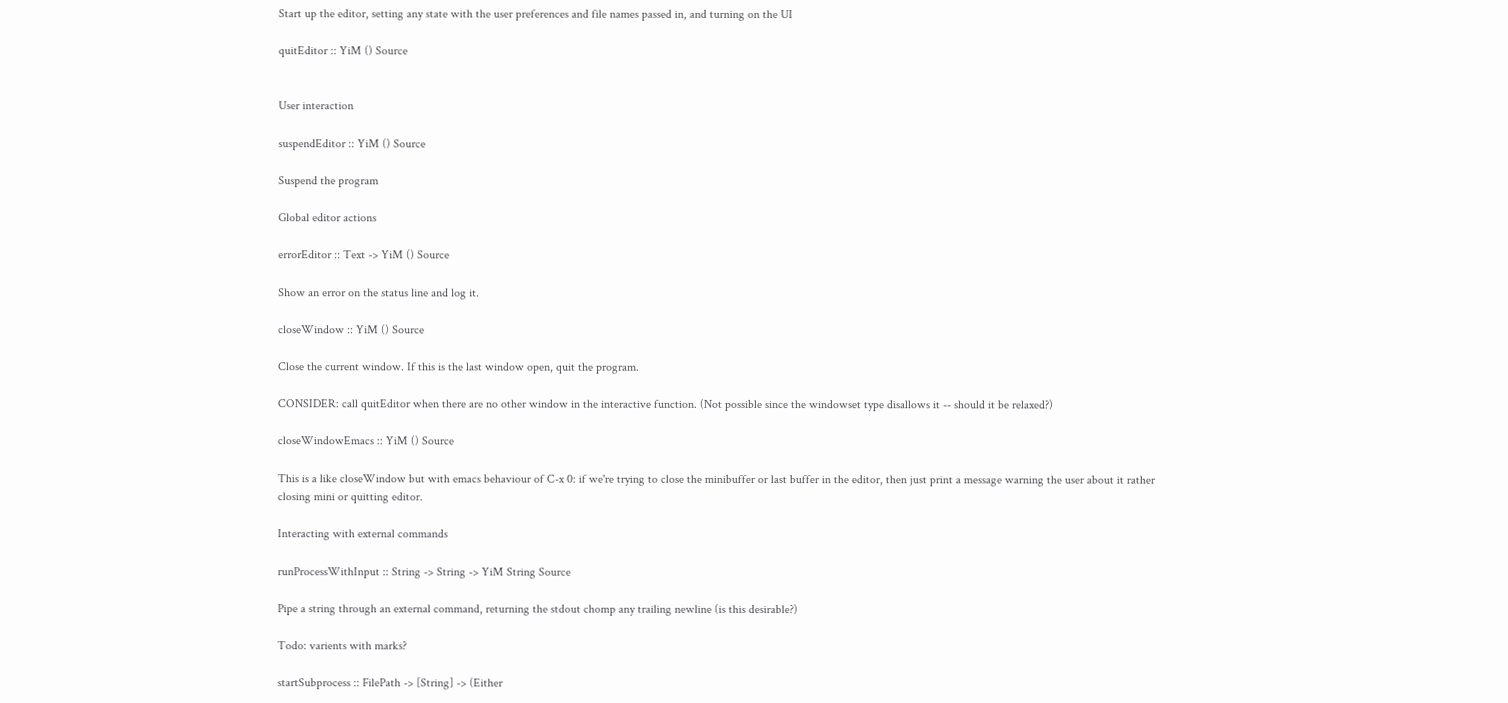Start up the editor, setting any state with the user preferences and file names passed in, and turning on the UI

quitEditor :: YiM () Source


User interaction

suspendEditor :: YiM () Source

Suspend the program

Global editor actions

errorEditor :: Text -> YiM () Source

Show an error on the status line and log it.

closeWindow :: YiM () Source

Close the current window. If this is the last window open, quit the program.

CONSIDER: call quitEditor when there are no other window in the interactive function. (Not possible since the windowset type disallows it -- should it be relaxed?)

closeWindowEmacs :: YiM () Source

This is a like closeWindow but with emacs behaviour of C-x 0: if we're trying to close the minibuffer or last buffer in the editor, then just print a message warning the user about it rather closing mini or quitting editor.

Interacting with external commands

runProcessWithInput :: String -> String -> YiM String Source

Pipe a string through an external command, returning the stdout chomp any trailing newline (is this desirable?)

Todo: varients with marks?

startSubprocess :: FilePath -> [String] -> (Either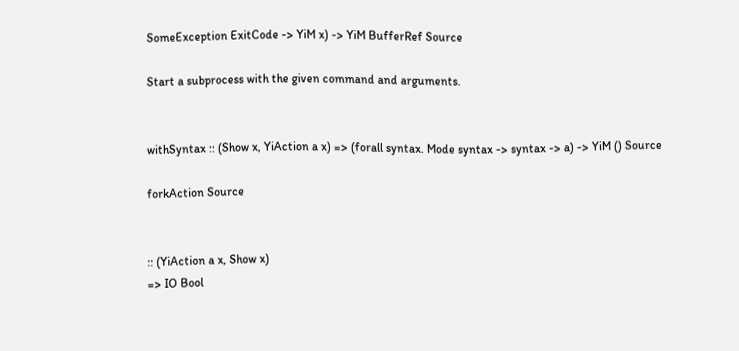SomeException ExitCode -> YiM x) -> YiM BufferRef Source

Start a subprocess with the given command and arguments.


withSyntax :: (Show x, YiAction a x) => (forall syntax. Mode syntax -> syntax -> a) -> YiM () Source

forkAction Source


:: (YiAction a x, Show x)
=> IO Bool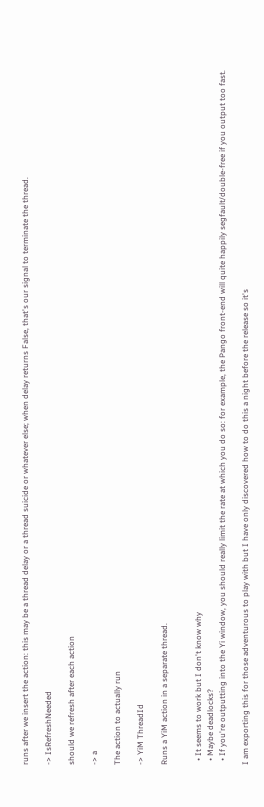runs after we insert the action: this may be a thread delay or a thread suicide or whatever else; when delay returns False, that's our signal to terminate the thread.

-> IsRefreshNeeded

should we refresh after each action

-> a

The action to actually run

-> YiM ThreadId

Runs a YiM action in a separate thread.


  • It seems to work but I don't know why
  • Maybe deadlocks?
  • If you're outputting into the Yi window, you should really limit the rate at which you do so: for example, the Pango front-end will quite happily segfault/double-free if you output too fast.

I am exporting this for those adventurous to play with but I have only discovered how to do this a night before the release so it's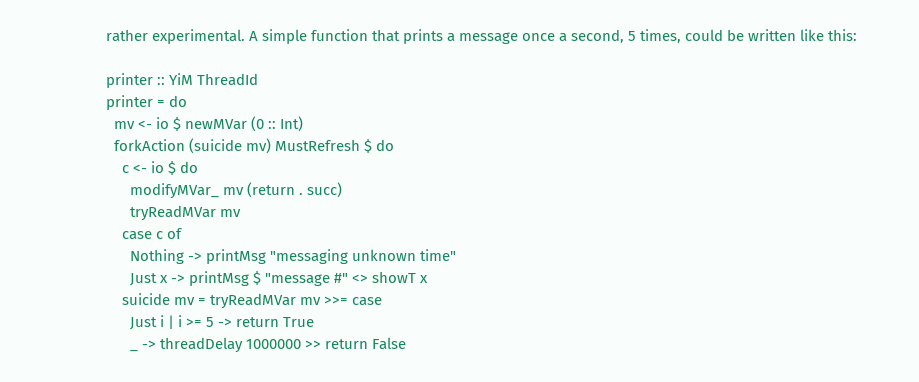rather experimental. A simple function that prints a message once a second, 5 times, could be written like this:

printer :: YiM ThreadId
printer = do
  mv <- io $ newMVar (0 :: Int)
  forkAction (suicide mv) MustRefresh $ do
    c <- io $ do
      modifyMVar_ mv (return . succ)
      tryReadMVar mv
    case c of
      Nothing -> printMsg "messaging unknown time"
      Just x -> printMsg $ "message #" <> showT x
    suicide mv = tryReadMVar mv >>= case
      Just i | i >= 5 -> return True
      _ -> threadDelay 1000000 >> return False